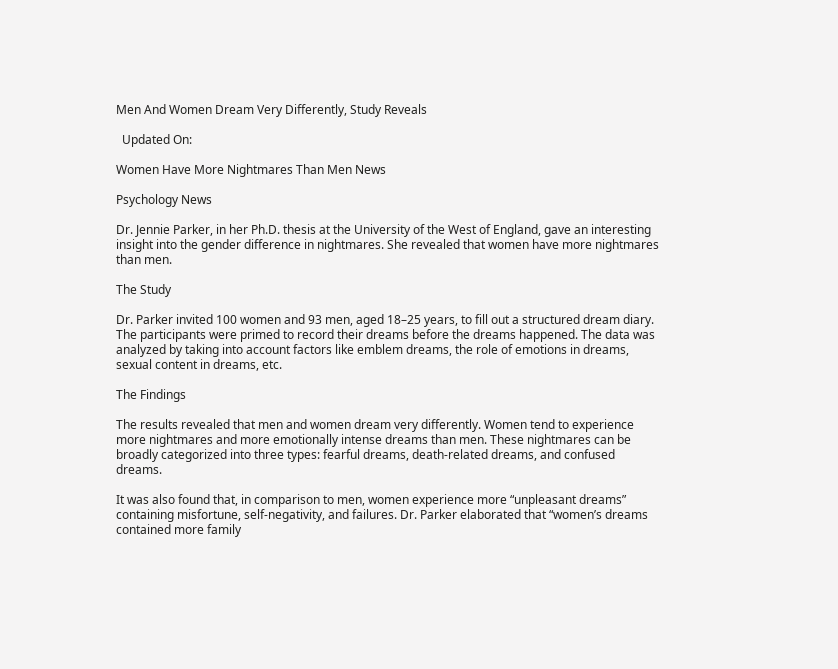Men And Women Dream Very Differently, Study Reveals

  Updated On:

Women Have More Nightmares Than Men News

Psychology News

Dr. Jennie Parker, in her Ph.D. thesis at the University of the West of England, gave an interesting insight into the gender difference in nightmares. She revealed that women have more nightmares than men.

The Study

Dr. Parker invited 100 women and 93 men, aged 18–25 years, to fill out a structured dream diary. The participants were primed to record their dreams before the dreams happened. The data was analyzed by taking into account factors like emblem dreams, the role of emotions in dreams, sexual content in dreams, etc.

The Findings

The results revealed that men and women dream very differently. Women tend to experience more nightmares and more emotionally intense dreams than men. These nightmares can be broadly categorized into three types: fearful dreams, death-related dreams, and confused dreams.

It was also found that, in comparison to men, women experience more “unpleasant dreams” containing misfortune, self-negativity, and failures. Dr. Parker elaborated that “women’s dreams contained more family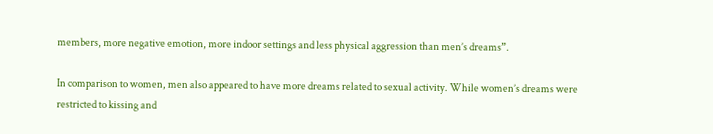members, more negative emotion, more indoor settings and less physical aggression than men’s dreams”.

In comparison to women, men also appeared to have more dreams related to sexual activity. While women’s dreams were restricted to kissing and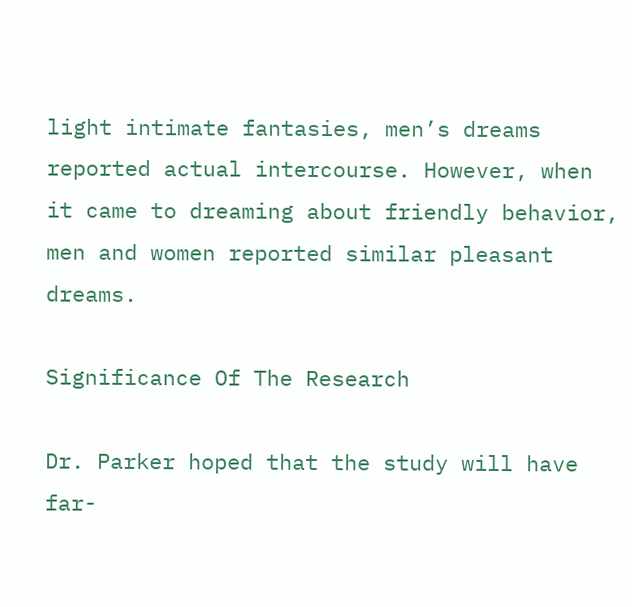light intimate fantasies, men’s dreams reported actual intercourse. However, when it came to dreaming about friendly behavior, men and women reported similar pleasant dreams.

Significance Of The Research

Dr. Parker hoped that the study will have far-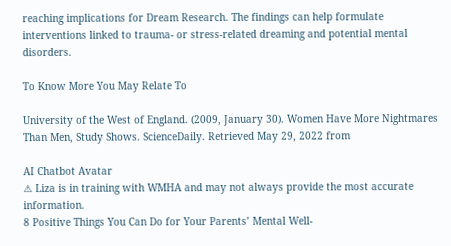reaching implications for Dream Research. The findings can help formulate interventions linked to trauma- or stress-related dreaming and potential mental disorders.

To Know More You May Relate To

University of the West of England. (2009, January 30). Women Have More Nightmares Than Men, Study Shows. ScienceDaily. Retrieved May 29, 2022 from

AI Chatbot Avatar
⚠ Liza is in training with WMHA and may not always provide the most accurate information.
8 Positive Things You Can Do for Your Parents’ Mental Well-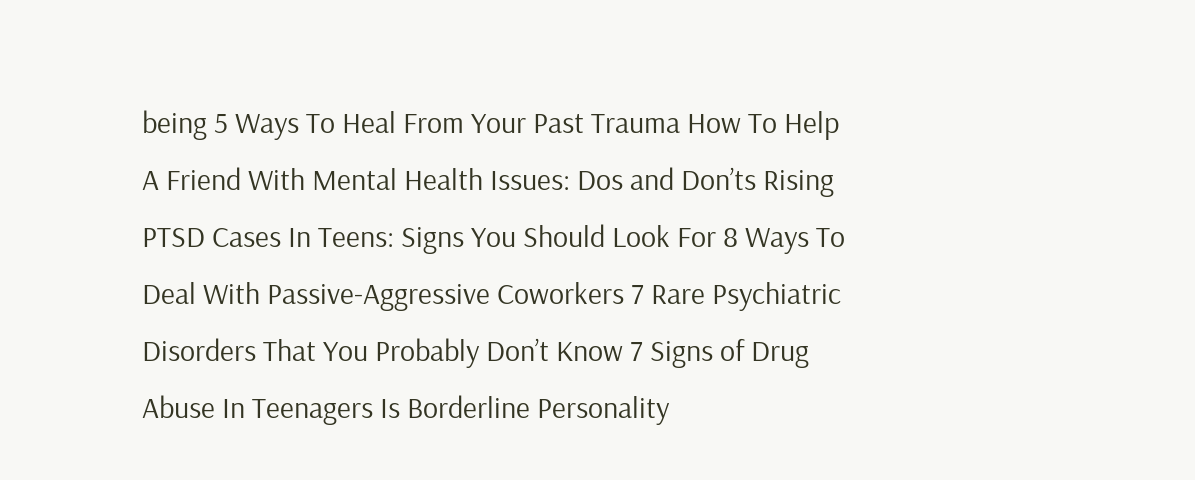being 5 Ways To Heal From Your Past Trauma How To Help A Friend With Mental Health Issues: Dos and Don’ts Rising PTSD Cases In Teens: Signs You Should Look For 8 Ways To Deal With Passive-Aggressive Coworkers 7 Rare Psychiatric Disorders That You Probably Don’t Know 7 Signs of Drug Abuse In Teenagers Is Borderline Personality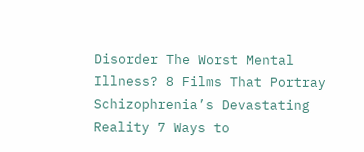Disorder The Worst Mental Illness? 8 Films That Portray Schizophrenia’s Devastating Reality 7 Ways to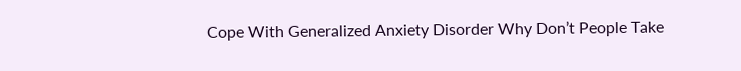Cope With Generalized Anxiety Disorder Why Don’t People Take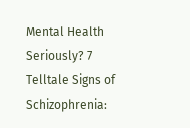Mental Health Seriously? 7 Telltale Signs of Schizophrenia: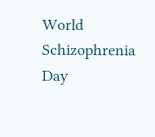World Schizophrenia Day